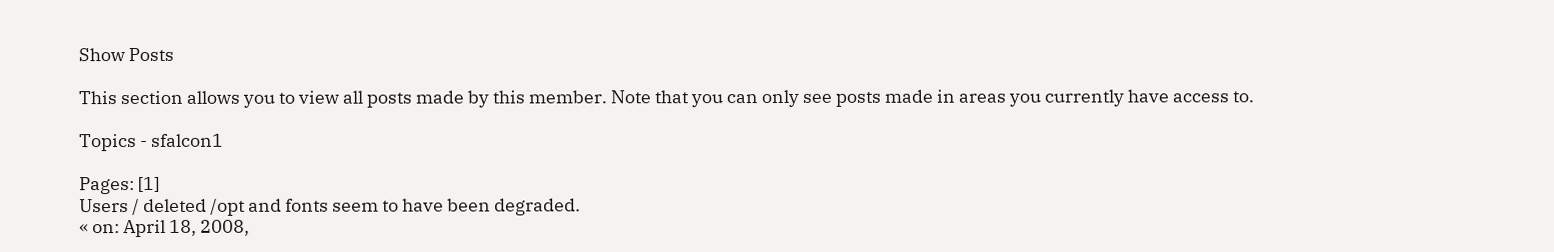Show Posts

This section allows you to view all posts made by this member. Note that you can only see posts made in areas you currently have access to.

Topics - sfalcon1

Pages: [1]
Users / deleted /opt and fonts seem to have been degraded.
« on: April 18, 2008,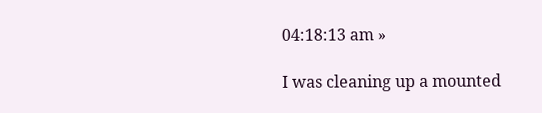04:18:13 am »

I was cleaning up a mounted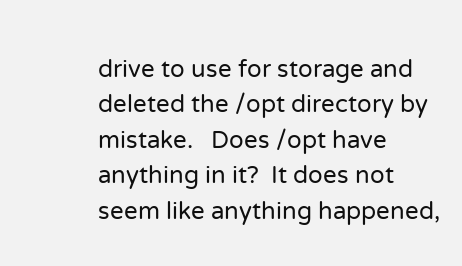drive to use for storage and deleted the /opt directory by mistake.   Does /opt have anything in it?  It does not seem like anything happened,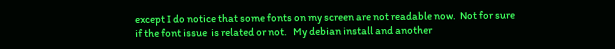except I do notice that some fonts on my screen are not readable now.  Not for sure if the font issue  is related or not.   My debian install and another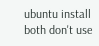ubuntu install both don't use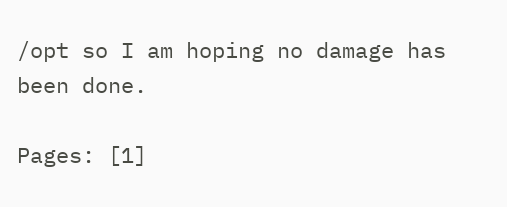/opt so I am hoping no damage has been done.

Pages: [1]